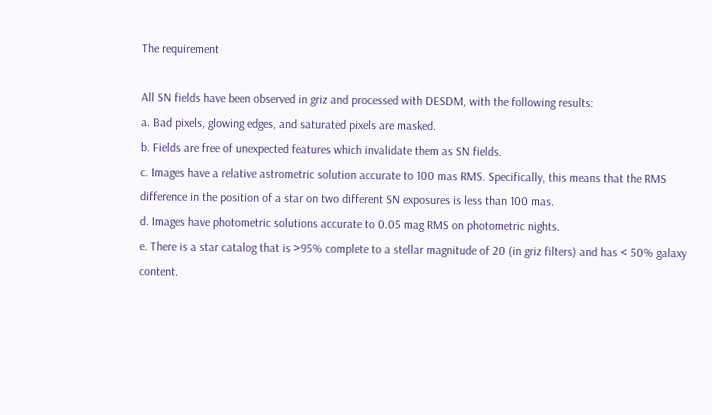The requirement

All SN fields have been observed in griz and processed with DESDM, with the following results:
a. Bad pixels, glowing edges, and saturated pixels are masked.
b. Fields are free of unexpected features which invalidate them as SN fields.
c. Images have a relative astrometric solution accurate to 100 mas RMS. Specifically, this means that the RMS difference in the position of a star on two different SN exposures is less than 100 mas.
d. Images have photometric solutions accurate to 0.05 mag RMS on photometric nights.
e. There is a star catalog that is >95% complete to a stellar magnitude of 20 (in griz filters) and has < 50% galaxy content.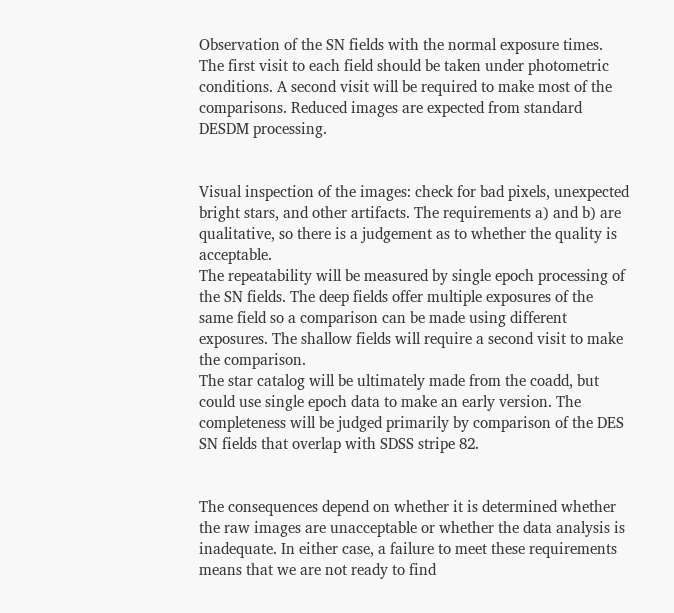Observation of the SN fields with the normal exposure times. The first visit to each field should be taken under photometric conditions. A second visit will be required to make most of the comparisons. Reduced images are expected from standard DESDM processing.


Visual inspection of the images: check for bad pixels, unexpected bright stars, and other artifacts. The requirements a) and b) are qualitative, so there is a judgement as to whether the quality is acceptable.
The repeatability will be measured by single epoch processing of the SN fields. The deep fields offer multiple exposures of the same field so a comparison can be made using different exposures. The shallow fields will require a second visit to make the comparison.
The star catalog will be ultimately made from the coadd, but could use single epoch data to make an early version. The completeness will be judged primarily by comparison of the DES SN fields that overlap with SDSS stripe 82.


The consequences depend on whether it is determined whether the raw images are unacceptable or whether the data analysis is inadequate. In either case, a failure to meet these requirements means that we are not ready to find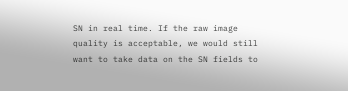SN in real time. If the raw image quality is acceptable, we would still want to take data on the SN fields to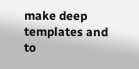make deep templates and to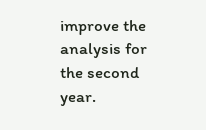improve the analysis for the second year.